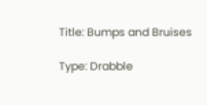Title: Bumps and Bruises

Type: Drabble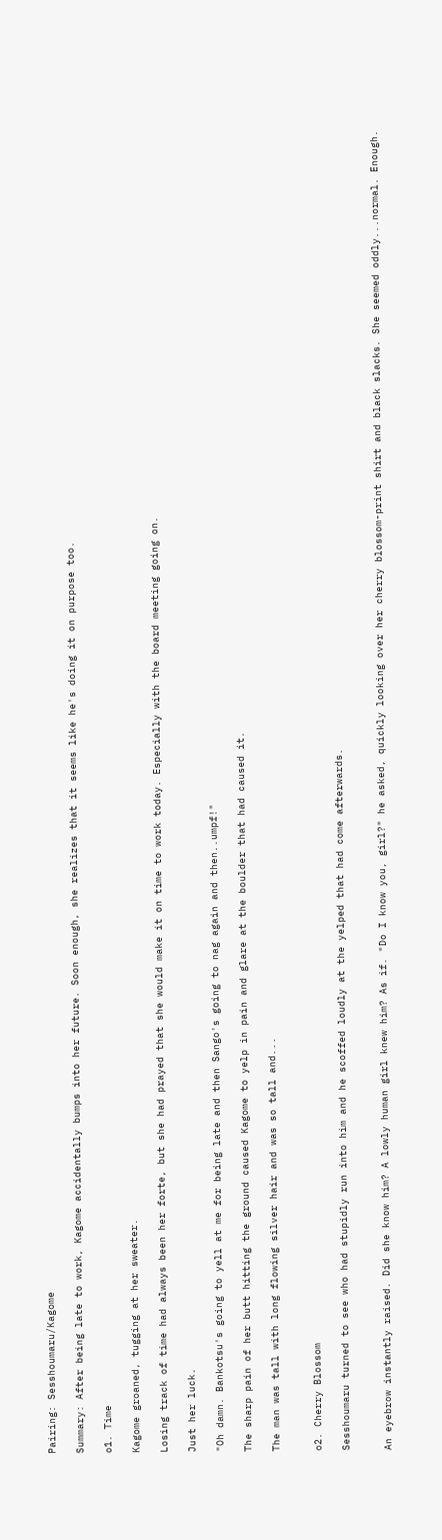Pairing: Sesshoumaru/Kagome

Summary: After being late to work, Kagome accidentally bumps into her future. Soon enough, she realizes that it seems like he's doing it on purpose too.

o1. Time

Kagome groaned, tugging at her sweater.

Losing track of time had always been her forte, but she had prayed that she would make it on time to work today. Especially with the board meeting going on.

Just her luck.

"Oh damn. Bankotsu's going to yell at me for being late and then Sango's going to nag again and then..umpf!"

The sharp pain of her butt hitting the ground caused Kagome to yelp in pain and glare at the boulder that had caused it.

The man was tall with long flowing silver hair and was so tall and...


o2. Cherry Blossom

Sesshoumaru turned to see who had stupidly run into him and he scoffed loudly at the yelped that had come afterwards.


An eyebrow instantly raised. Did she know him? A lowly human girl knew him? As if. "Do I know you, girl?" he asked, quickly looking over her cherry blossom-print shirt and black slacks. She seemed oddly...normal. Enough.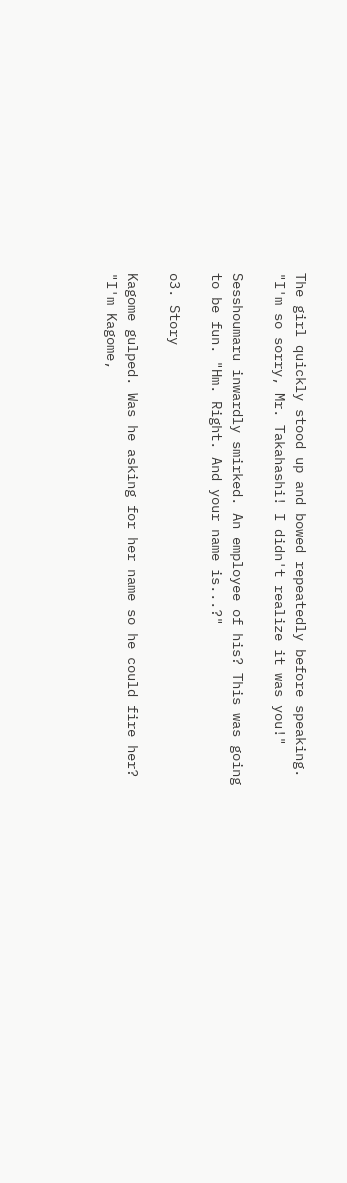The girl quickly stood up and bowed repeatedly before speaking. "I'm so sorry, Mr. Takahashi! I didn't realize it was you!"

Sesshoumaru inwardly smirked. An employee of his? This was going to be fun. "Hm. Right. And your name is...?"

o3. Story

Kagome gulped. Was he asking for her name so he could fire her? "I'm Kagome,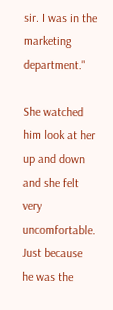sir. I was in the marketing department."

She watched him look at her up and down and she felt very uncomfortable. Just because he was the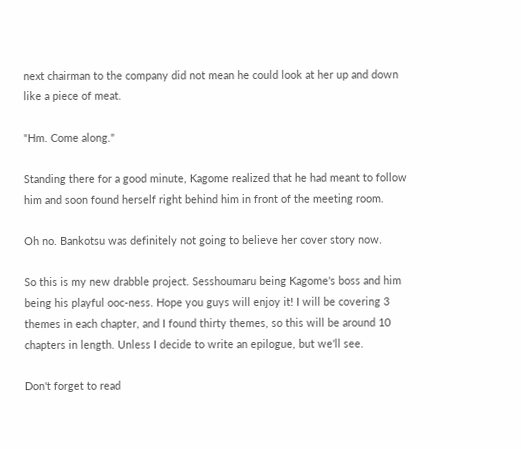next chairman to the company did not mean he could look at her up and down like a piece of meat.

"Hm. Come along."

Standing there for a good minute, Kagome realized that he had meant to follow him and soon found herself right behind him in front of the meeting room.

Oh no. Bankotsu was definitely not going to believe her cover story now.

So this is my new drabble project. Sesshoumaru being Kagome's boss and him being his playful ooc-ness. Hope you guys will enjoy it! I will be covering 3 themes in each chapter, and I found thirty themes, so this will be around 10 chapters in length. Unless I decide to write an epilogue, but we'll see.

Don't forget to read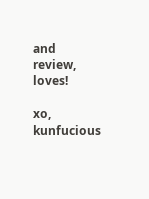and review, loves!

xo, kunfucious